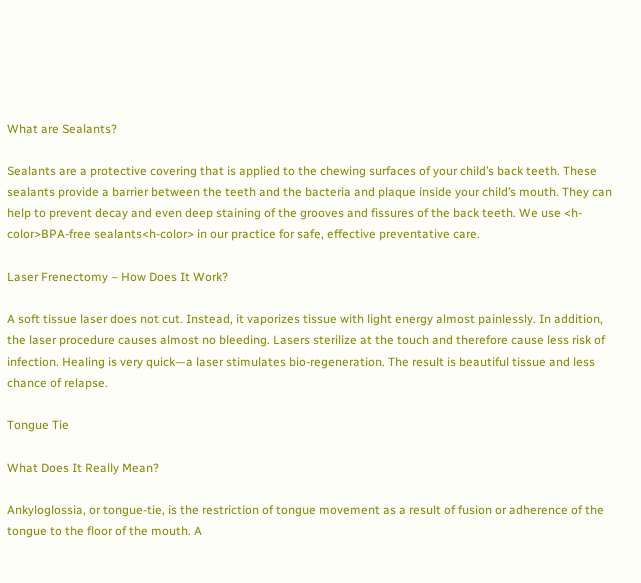What are Sealants?

Sealants are a protective covering that is applied to the chewing surfaces of your child’s back teeth. These sealants provide a barrier between the teeth and the bacteria and plaque inside your child’s mouth. They can help to prevent decay and even deep staining of the grooves and fissures of the back teeth. We use <h-color>BPA-free sealants<h-color> in our practice for safe, effective preventative care.

Laser Frenectomy – How Does It Work?

A soft tissue laser does not cut. Instead, it vaporizes tissue with light energy almost painlessly. In addition, the laser procedure causes almost no bleeding. Lasers sterilize at the touch and therefore cause less risk of infection. Healing is very quick—a laser stimulates bio-regeneration. The result is beautiful tissue and less chance of relapse.

Tongue Tie

What Does It Really Mean?

Ankyloglossia, or tongue-tie, is the restriction of tongue movement as a result of fusion or adherence of the tongue to the floor of the mouth. A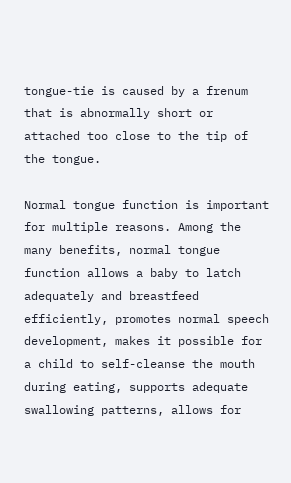tongue-tie is caused by a frenum that is abnormally short or attached too close to the tip of the tongue.

Normal tongue function is important for multiple reasons. Among the many benefits, normal tongue function allows a baby to latch adequately and breastfeed efficiently, promotes normal speech development, makes it possible for a child to self-cleanse the mouth during eating, supports adequate swallowing patterns, allows for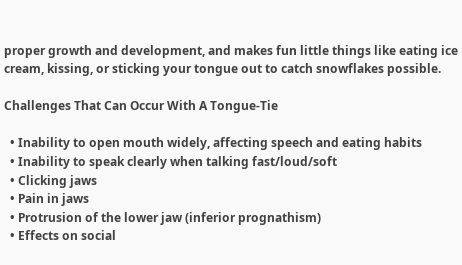proper growth and development, and makes fun little things like eating ice cream, kissing, or sticking your tongue out to catch snowflakes possible.

Challenges That Can Occur With A Tongue-Tie

  • Inability to open mouth widely, affecting speech and eating habits
  • Inability to speak clearly when talking fast/loud/soft
  • Clicking jaws
  • Pain in jaws
  • Protrusion of the lower jaw (inferior prognathism)
  • Effects on social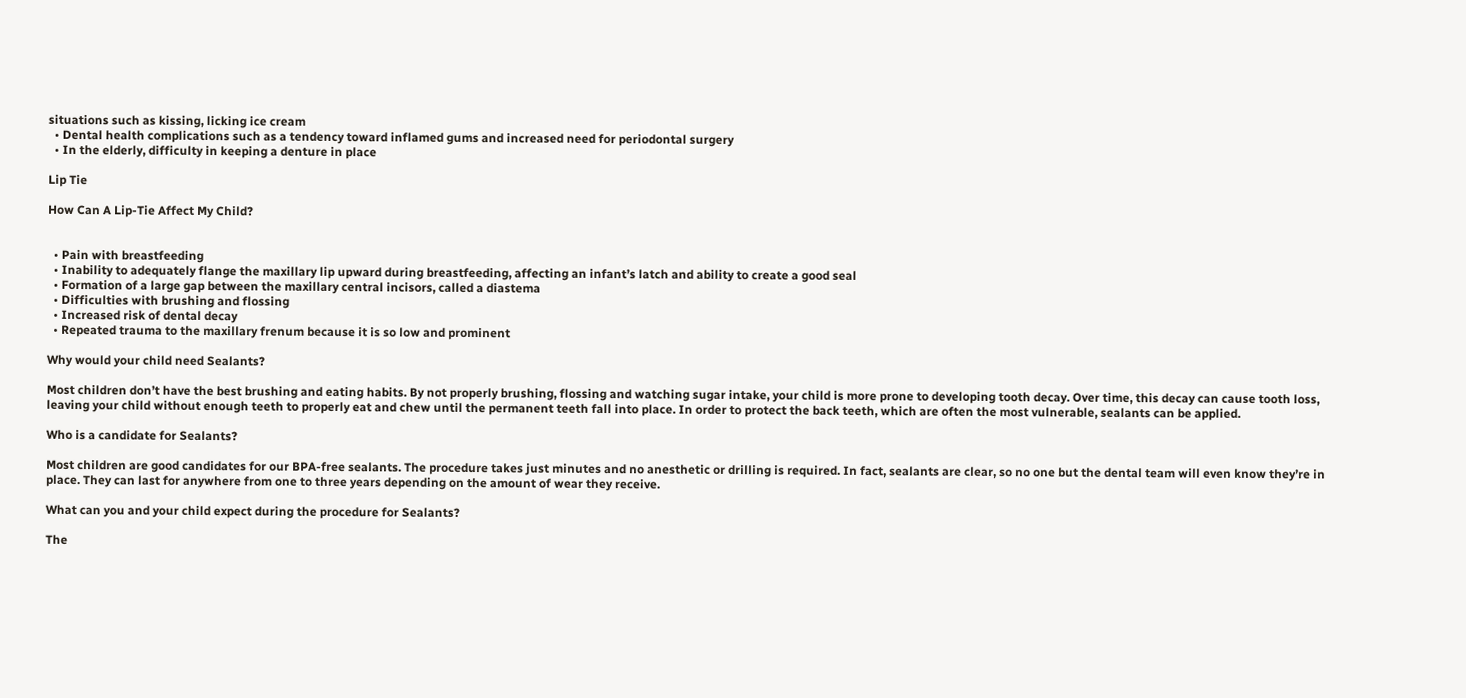situations such as kissing, licking ice cream
  • Dental health complications such as a tendency toward inflamed gums and increased need for periodontal surgery
  • In the elderly, difficulty in keeping a denture in place

Lip Tie

How Can A Lip-Tie Affect My Child?


  • Pain with breastfeeding
  • Inability to adequately flange the maxillary lip upward during breastfeeding, affecting an infant’s latch and ability to create a good seal
  • Formation of a large gap between the maxillary central incisors, called a diastema
  • Difficulties with brushing and flossing
  • Increased risk of dental decay
  • Repeated trauma to the maxillary frenum because it is so low and prominent

Why would your child need Sealants?

Most children don’t have the best brushing and eating habits. By not properly brushing, flossing and watching sugar intake, your child is more prone to developing tooth decay. Over time, this decay can cause tooth loss, leaving your child without enough teeth to properly eat and chew until the permanent teeth fall into place. In order to protect the back teeth, which are often the most vulnerable, sealants can be applied.

Who is a candidate for Sealants?

Most children are good candidates for our BPA-free sealants. The procedure takes just minutes and no anesthetic or drilling is required. In fact, sealants are clear, so no one but the dental team will even know they’re in place. They can last for anywhere from one to three years depending on the amount of wear they receive.

What can you and your child expect during the procedure for Sealants?

The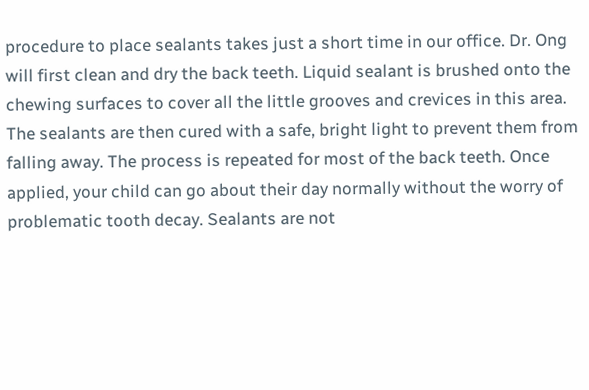procedure to place sealants takes just a short time in our office. Dr. Ong will first clean and dry the back teeth. Liquid sealant is brushed onto the chewing surfaces to cover all the little grooves and crevices in this area. The sealants are then cured with a safe, bright light to prevent them from falling away. The process is repeated for most of the back teeth. Once applied, your child can go about their day normally without the worry of problematic tooth decay. Sealants are not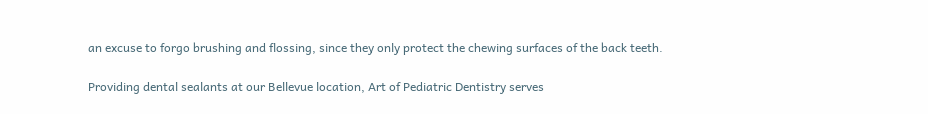an excuse to forgo brushing and flossing, since they only protect the chewing surfaces of the back teeth.

Providing dental sealants at our Bellevue location, Art of Pediatric Dentistry serves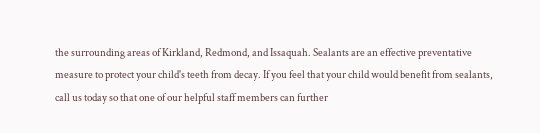the surrounding areas of Kirkland, Redmond, and Issaquah. Sealants are an effective preventative measure to protect your child's teeth from decay. If you feel that your child would benefit from sealants, call us today so that one of our helpful staff members can further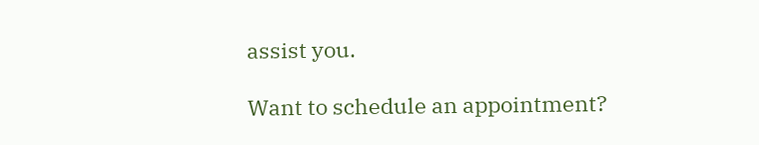assist you.

Want to schedule an appointment?